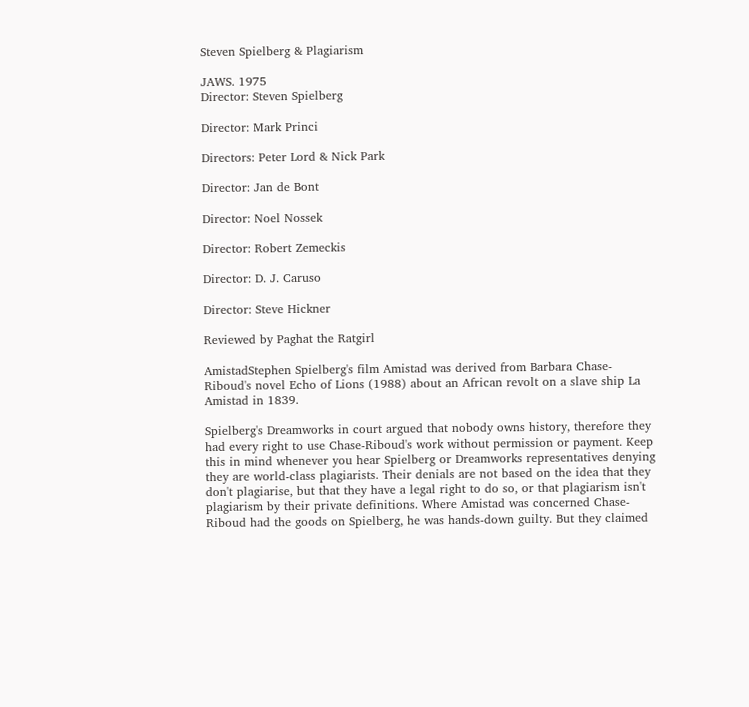Steven Spielberg & Plagiarism

JAWS. 1975
Director: Steven Spielberg

Director: Mark Princi

Directors: Peter Lord & Nick Park

Director: Jan de Bont

Director: Noel Nossek

Director: Robert Zemeckis

Director: D. J. Caruso

Director: Steve Hickner

Reviewed by Paghat the Ratgirl

AmistadStephen Spielberg's film Amistad was derived from Barbara Chase-Riboud's novel Echo of Lions (1988) about an African revolt on a slave ship La Amistad in 1839.

Spielberg's Dreamworks in court argued that nobody owns history, therefore they had every right to use Chase-Riboud's work without permission or payment. Keep this in mind whenever you hear Spielberg or Dreamworks representatives denying they are world-class plagiarists. Their denials are not based on the idea that they don't plagiarise, but that they have a legal right to do so, or that plagiarism isn't plagiarism by their private definitions. Where Amistad was concerned Chase-Riboud had the goods on Spielberg, he was hands-down guilty. But they claimed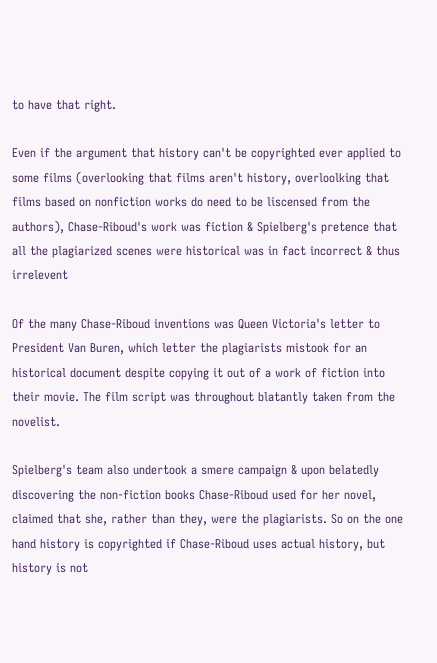to have that right.

Even if the argument that history can't be copyrighted ever applied to some films (overlooking that films aren't history, overloolking that films based on nonfiction works do need to be liscensed from the authors), Chase-Riboud's work was fiction & Spielberg's pretence that all the plagiarized scenes were historical was in fact incorrect & thus irrelevent

Of the many Chase-Riboud inventions was Queen Victoria's letter to President Van Buren, which letter the plagiarists mistook for an historical document despite copying it out of a work of fiction into their movie. The film script was throughout blatantly taken from the novelist.

Spielberg's team also undertook a smere campaign & upon belatedly discovering the non-fiction books Chase-Riboud used for her novel, claimed that she, rather than they, were the plagiarists. So on the one hand history is copyrighted if Chase-Riboud uses actual history, but history is not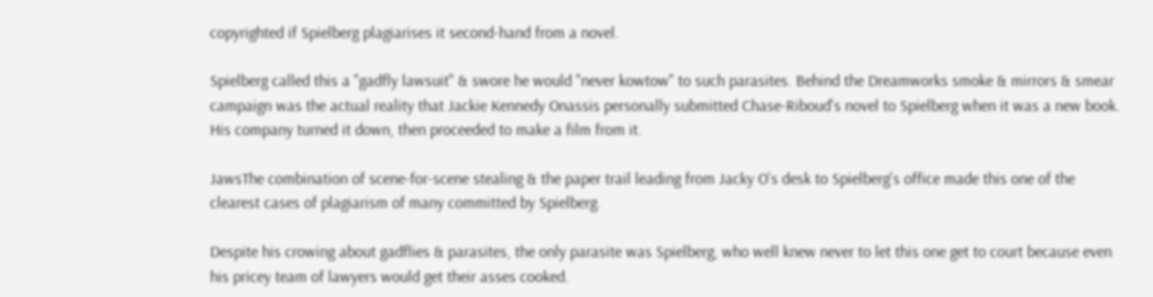copyrighted if Spielberg plagiarises it second-hand from a novel.

Spielberg called this a "gadfly lawsuit" & swore he would "never kowtow" to such parasites. Behind the Dreamworks smoke & mirrors & smear campaign was the actual reality that Jackie Kennedy Onassis personally submitted Chase-Riboud's novel to Spielberg when it was a new book. His company turned it down, then proceeded to make a film from it.

JawsThe combination of scene-for-scene stealing & the paper trail leading from Jacky O's desk to Spielberg's office made this one of the clearest cases of plagiarism of many committed by Spielberg.

Despite his crowing about gadflies & parasites, the only parasite was Spielberg, who well knew never to let this one get to court because even his pricey team of lawyers would get their asses cooked.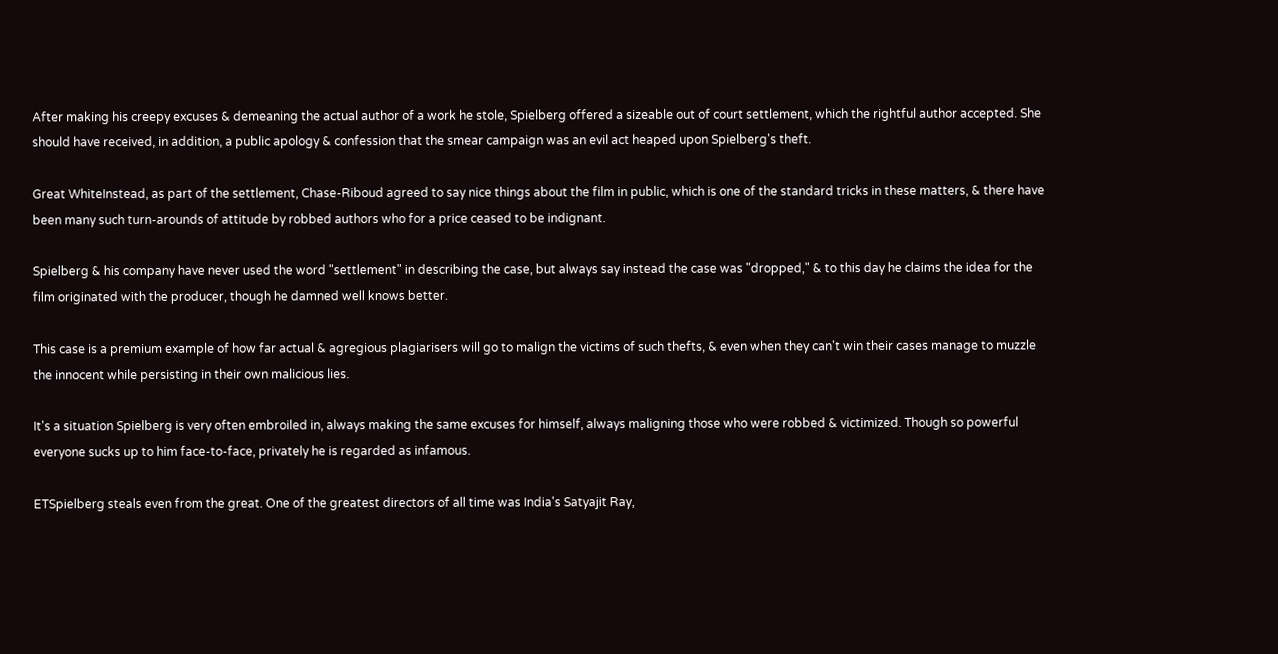After making his creepy excuses & demeaning the actual author of a work he stole, Spielberg offered a sizeable out of court settlement, which the rightful author accepted. She should have received, in addition, a public apology & confession that the smear campaign was an evil act heaped upon Spielberg's theft.

Great WhiteInstead, as part of the settlement, Chase-Riboud agreed to say nice things about the film in public, which is one of the standard tricks in these matters, & there have been many such turn-arounds of attitude by robbed authors who for a price ceased to be indignant.

Spielberg & his company have never used the word "settlement" in describing the case, but always say instead the case was "dropped," & to this day he claims the idea for the film originated with the producer, though he damned well knows better.

This case is a premium example of how far actual & agregious plagiarisers will go to malign the victims of such thefts, & even when they can't win their cases manage to muzzle the innocent while persisting in their own malicious lies.

It's a situation Spielberg is very often embroiled in, always making the same excuses for himself, always maligning those who were robbed & victimized. Though so powerful everyone sucks up to him face-to-face, privately he is regarded as infamous.

ETSpielberg steals even from the great. One of the greatest directors of all time was India's Satyajit Ray,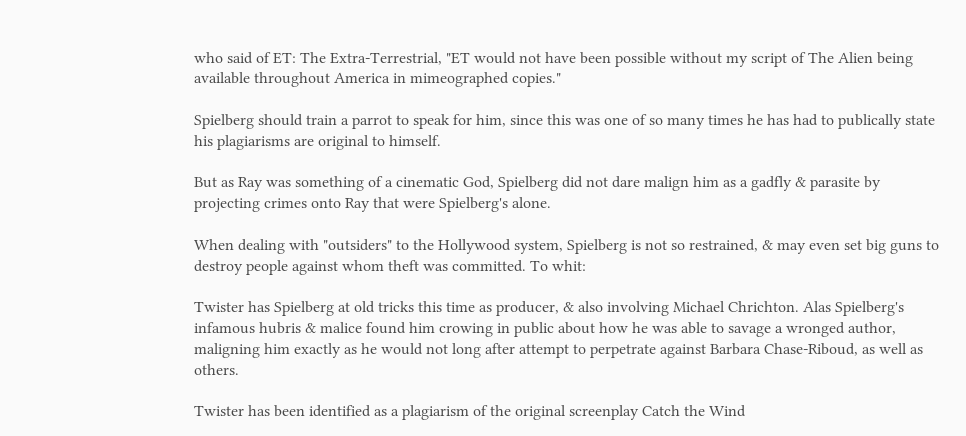who said of ET: The Extra-Terrestrial, "ET would not have been possible without my script of The Alien being available throughout America in mimeographed copies."

Spielberg should train a parrot to speak for him, since this was one of so many times he has had to publically state his plagiarisms are original to himself.

But as Ray was something of a cinematic God, Spielberg did not dare malign him as a gadfly & parasite by projecting crimes onto Ray that were Spielberg's alone.

When dealing with "outsiders" to the Hollywood system, Spielberg is not so restrained, & may even set big guns to destroy people against whom theft was committed. To whit:

Twister has Spielberg at old tricks this time as producer, & also involving Michael Chrichton. Alas Spielberg's infamous hubris & malice found him crowing in public about how he was able to savage a wronged author, maligning him exactly as he would not long after attempt to perpetrate against Barbara Chase-Riboud, as well as others.

Twister has been identified as a plagiarism of the original screenplay Catch the Wind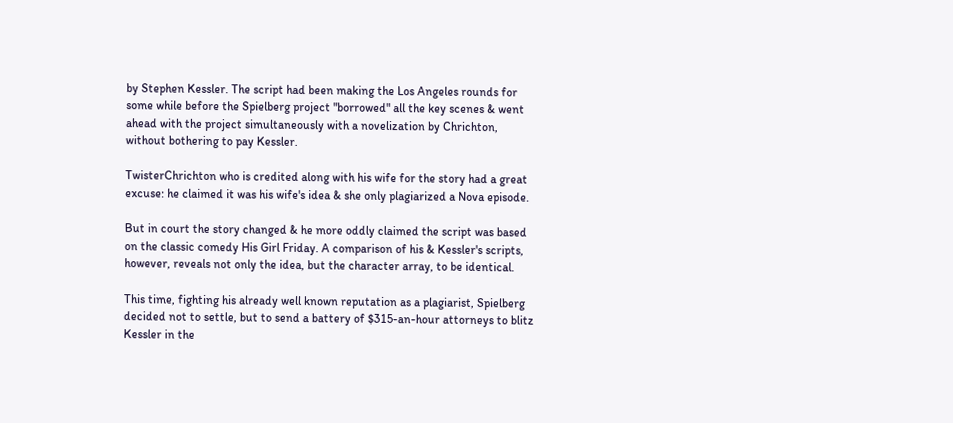by Stephen Kessler. The script had been making the Los Angeles rounds for some while before the Spielberg project "borrowed" all the key scenes & went ahead with the project simultaneously with a novelization by Chrichton, without bothering to pay Kessler.

TwisterChrichton who is credited along with his wife for the story had a great excuse: he claimed it was his wife's idea & she only plagiarized a Nova episode.

But in court the story changed & he more oddly claimed the script was based on the classic comedy His Girl Friday. A comparison of his & Kessler's scripts, however, reveals not only the idea, but the character array, to be identical.

This time, fighting his already well known reputation as a plagiarist, Spielberg decided not to settle, but to send a battery of $315-an-hour attorneys to blitz Kessler in the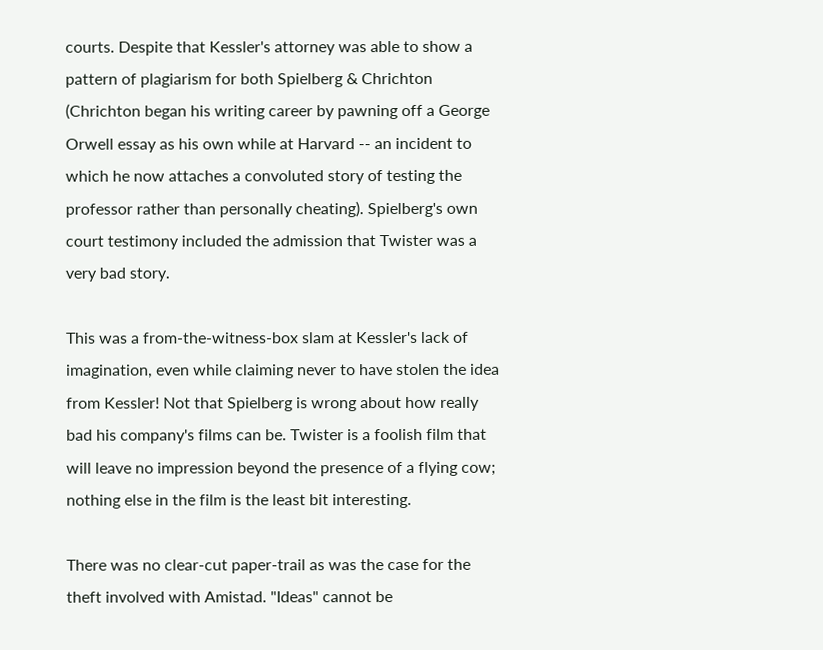courts. Despite that Kessler's attorney was able to show a pattern of plagiarism for both Spielberg & Chrichton (Chrichton began his writing career by pawning off a George Orwell essay as his own while at Harvard -- an incident to which he now attaches a convoluted story of testing the professor rather than personally cheating). Spielberg's own court testimony included the admission that Twister was a very bad story.

This was a from-the-witness-box slam at Kessler's lack of imagination, even while claiming never to have stolen the idea from Kessler! Not that Spielberg is wrong about how really bad his company's films can be. Twister is a foolish film that will leave no impression beyond the presence of a flying cow; nothing else in the film is the least bit interesting.

There was no clear-cut paper-trail as was the case for the theft involved with Amistad. "Ideas" cannot be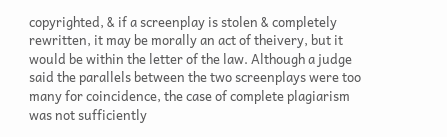copyrighted, & if a screenplay is stolen & completely rewritten, it may be morally an act of theivery, but it would be within the letter of the law. Although a judge said the parallels between the two screenplays were too many for coincidence, the case of complete plagiarism was not sufficiently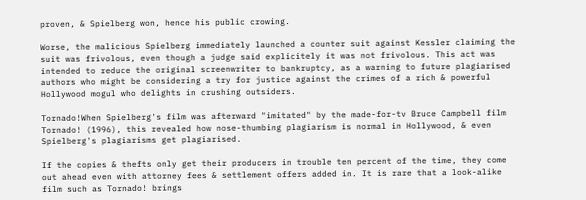proven, & Spielberg won, hence his public crowing.

Worse, the malicious Spielberg immediately launched a counter suit against Kessler claiming the suit was frivolous, even though a judge said explicitely it was not frivolous. This act was intended to reduce the original screenwriter to bankruptcy, as a warning to future plagiarised authors who might be considering a try for justice against the crimes of a rich & powerful Hollywood mogul who delights in crushing outsiders.

Tornado!When Spielberg's film was afterward "imitated" by the made-for-tv Bruce Campbell film Tornado! (1996), this revealed how nose-thumbing plagiarism is normal in Hollywood, & even Spielberg's plagiarisms get plagiarised.

If the copies & thefts only get their producers in trouble ten percent of the time, they come out ahead even with attorney fees & settlement offers added in. It is rare that a look-alike film such as Tornado! brings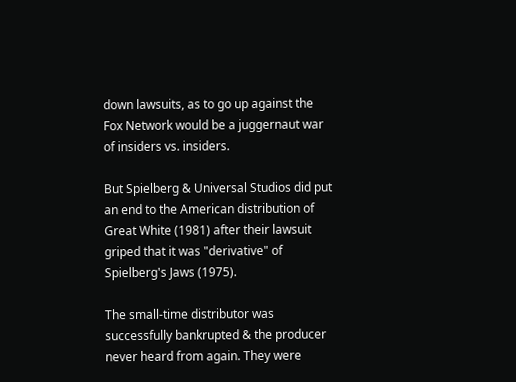down lawsuits, as to go up against the Fox Network would be a juggernaut war of insiders vs. insiders.

But Spielberg & Universal Studios did put an end to the American distribution of Great White (1981) after their lawsuit griped that it was "derivative" of Spielberg's Jaws (1975).

The small-time distributor was successfully bankrupted & the producer never heard from again. They were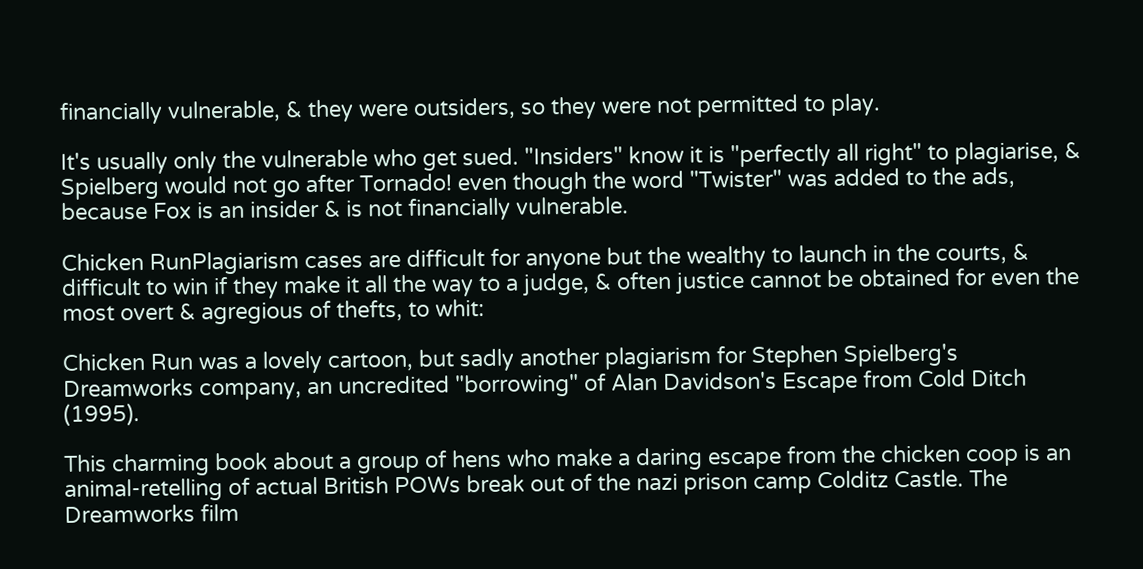financially vulnerable, & they were outsiders, so they were not permitted to play.

It's usually only the vulnerable who get sued. "Insiders" know it is "perfectly all right" to plagiarise, & Spielberg would not go after Tornado! even though the word "Twister" was added to the ads, because Fox is an insider & is not financially vulnerable.

Chicken RunPlagiarism cases are difficult for anyone but the wealthy to launch in the courts, & difficult to win if they make it all the way to a judge, & often justice cannot be obtained for even the most overt & agregious of thefts, to whit:

Chicken Run was a lovely cartoon, but sadly another plagiarism for Stephen Spielberg's Dreamworks company, an uncredited "borrowing" of Alan Davidson's Escape from Cold Ditch (1995).

This charming book about a group of hens who make a daring escape from the chicken coop is an animal-retelling of actual British POWs break out of the nazi prison camp Colditz Castle. The Dreamworks film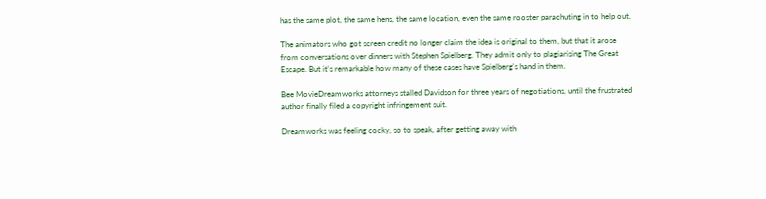has the same plot, the same hens, the same location, even the same rooster parachuting in to help out.

The animators who got screen credit no longer claim the idea is original to them, but that it arose from conversations over dinners with Stephen Spielberg. They admit only to plagiarising The Great Escape. But it's remarkable how many of these cases have Spielberg's hand in them.

Bee MovieDreamworks attorneys stalled Davidson for three years of negotiations, until the frustrated author finally filed a copyright infringement suit.

Dreamworks was feeling cocky, so to speak, after getting away with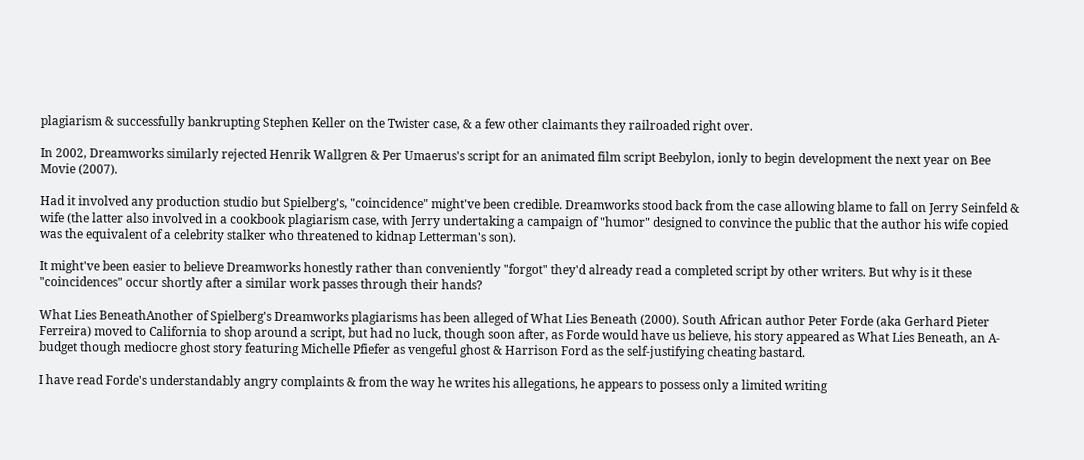plagiarism & successfully bankrupting Stephen Keller on the Twister case, & a few other claimants they railroaded right over.

In 2002, Dreamworks similarly rejected Henrik Wallgren & Per Umaerus's script for an animated film script Beebylon, ionly to begin development the next year on Bee Movie (2007).

Had it involved any production studio but Spielberg's, "coincidence" might've been credible. Dreamworks stood back from the case allowing blame to fall on Jerry Seinfeld & wife (the latter also involved in a cookbook plagiarism case, with Jerry undertaking a campaign of "humor" designed to convince the public that the author his wife copied was the equivalent of a celebrity stalker who threatened to kidnap Letterman's son).

It might've been easier to believe Dreamworks honestly rather than conveniently "forgot" they'd already read a completed script by other writers. But why is it these "coincidences" occur shortly after a similar work passes through their hands?

What Lies BeneathAnother of Spielberg's Dreamworks plagiarisms has been alleged of What Lies Beneath (2000). South African author Peter Forde (aka Gerhard Pieter Ferreira) moved to California to shop around a script, but had no luck, though soon after, as Forde would have us believe, his story appeared as What Lies Beneath, an A-budget though mediocre ghost story featuring Michelle Pfiefer as vengeful ghost & Harrison Ford as the self-justifying cheating bastard.

I have read Forde's understandably angry complaints & from the way he writes his allegations, he appears to possess only a limited writing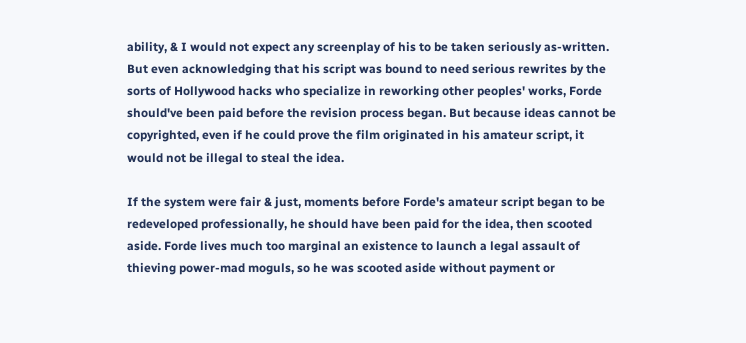ability, & I would not expect any screenplay of his to be taken seriously as-written. But even acknowledging that his script was bound to need serious rewrites by the sorts of Hollywood hacks who specialize in reworking other peoples' works, Forde should've been paid before the revision process began. But because ideas cannot be copyrighted, even if he could prove the film originated in his amateur script, it would not be illegal to steal the idea.

If the system were fair & just, moments before Forde's amateur script began to be redeveloped professionally, he should have been paid for the idea, then scooted aside. Forde lives much too marginal an existence to launch a legal assault of thieving power-mad moguls, so he was scooted aside without payment or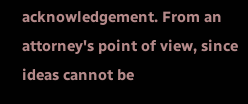acknowledgement. From an attorney's point of view, since ideas cannot be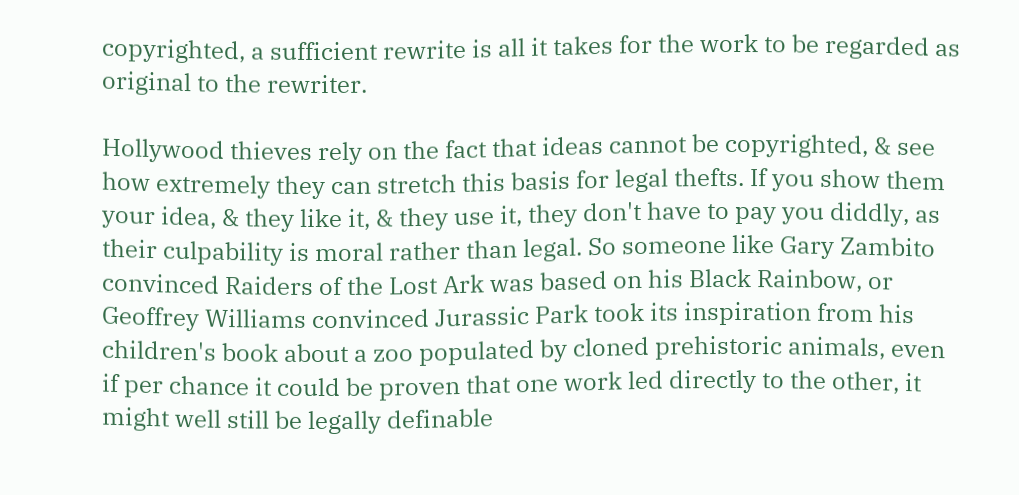copyrighted, a sufficient rewrite is all it takes for the work to be regarded as original to the rewriter.

Hollywood thieves rely on the fact that ideas cannot be copyrighted, & see how extremely they can stretch this basis for legal thefts. If you show them your idea, & they like it, & they use it, they don't have to pay you diddly, as their culpability is moral rather than legal. So someone like Gary Zambito convinced Raiders of the Lost Ark was based on his Black Rainbow, or Geoffrey Williams convinced Jurassic Park took its inspiration from his children's book about a zoo populated by cloned prehistoric animals, even if per chance it could be proven that one work led directly to the other, it might well still be legally definable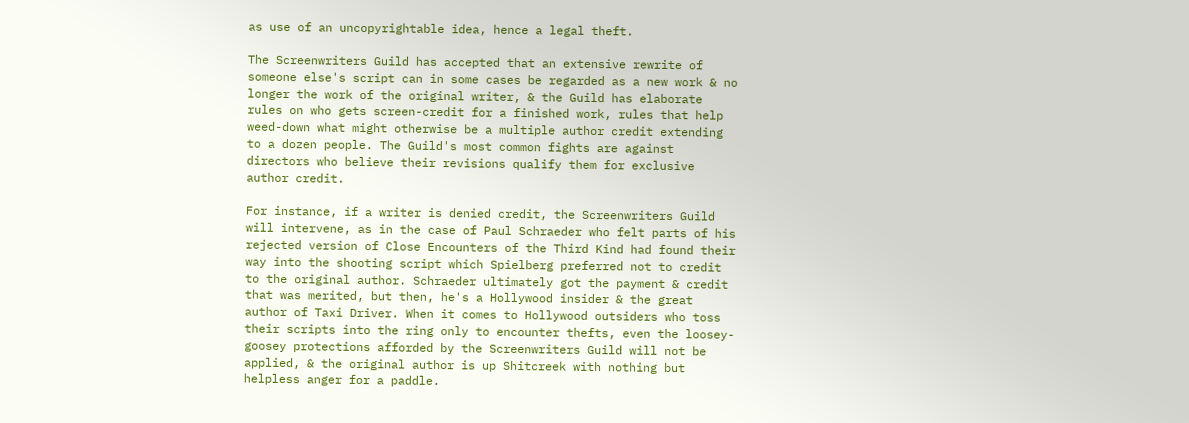as use of an uncopyrightable idea, hence a legal theft.

The Screenwriters Guild has accepted that an extensive rewrite of someone else's script can in some cases be regarded as a new work & no longer the work of the original writer, & the Guild has elaborate rules on who gets screen-credit for a finished work, rules that help weed-down what might otherwise be a multiple author credit extending to a dozen people. The Guild's most common fights are against directors who believe their revisions qualify them for exclusive author credit.

For instance, if a writer is denied credit, the Screenwriters Guild will intervene, as in the case of Paul Schraeder who felt parts of his rejected version of Close Encounters of the Third Kind had found their way into the shooting script which Spielberg preferred not to credit to the original author. Schraeder ultimately got the payment & credit that was merited, but then, he's a Hollywood insider & the great author of Taxi Driver. When it comes to Hollywood outsiders who toss their scripts into the ring only to encounter thefts, even the loosey-goosey protections afforded by the Screenwriters Guild will not be applied, & the original author is up Shitcreek with nothing but helpless anger for a paddle.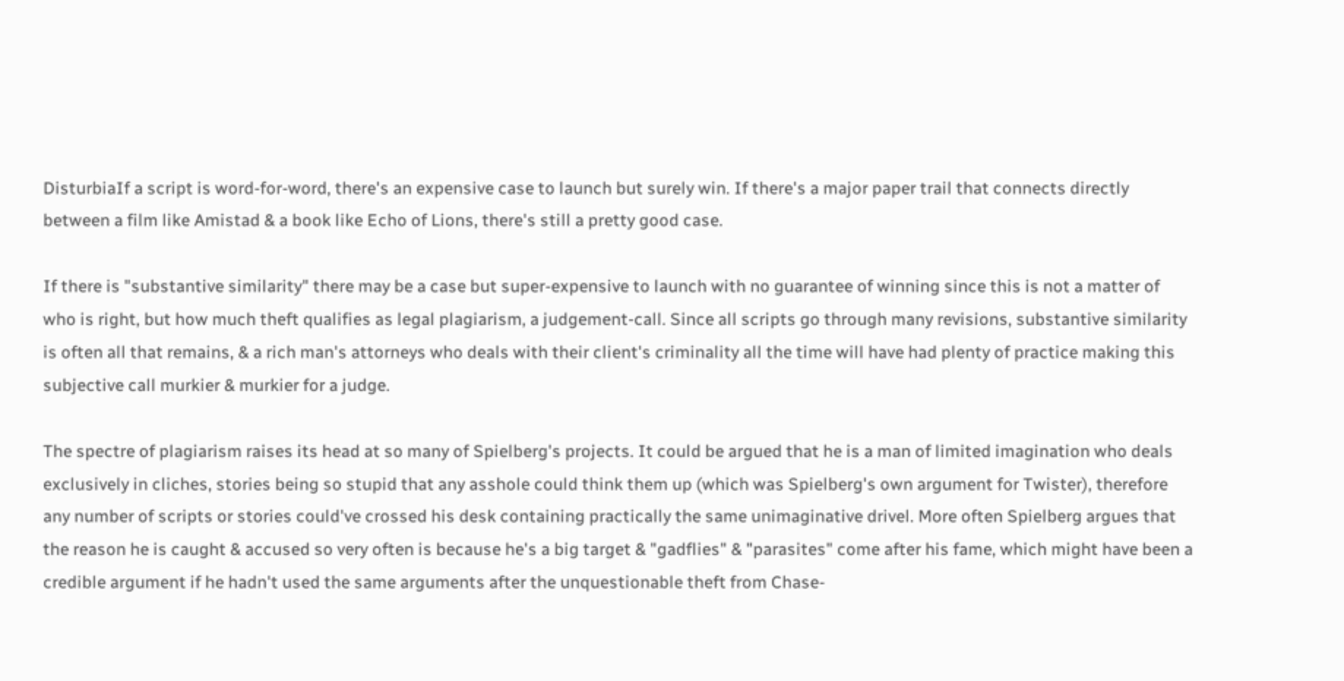DisturbiaIf a script is word-for-word, there's an expensive case to launch but surely win. If there's a major paper trail that connects directly between a film like Amistad & a book like Echo of Lions, there's still a pretty good case.

If there is "substantive similarity" there may be a case but super-expensive to launch with no guarantee of winning since this is not a matter of who is right, but how much theft qualifies as legal plagiarism, a judgement-call. Since all scripts go through many revisions, substantive similarity is often all that remains, & a rich man's attorneys who deals with their client's criminality all the time will have had plenty of practice making this subjective call murkier & murkier for a judge.

The spectre of plagiarism raises its head at so many of Spielberg's projects. It could be argued that he is a man of limited imagination who deals exclusively in cliches, stories being so stupid that any asshole could think them up (which was Spielberg's own argument for Twister), therefore any number of scripts or stories could've crossed his desk containing practically the same unimaginative drivel. More often Spielberg argues that the reason he is caught & accused so very often is because he's a big target & "gadflies" & "parasites" come after his fame, which might have been a credible argument if he hadn't used the same arguments after the unquestionable theft from Chase-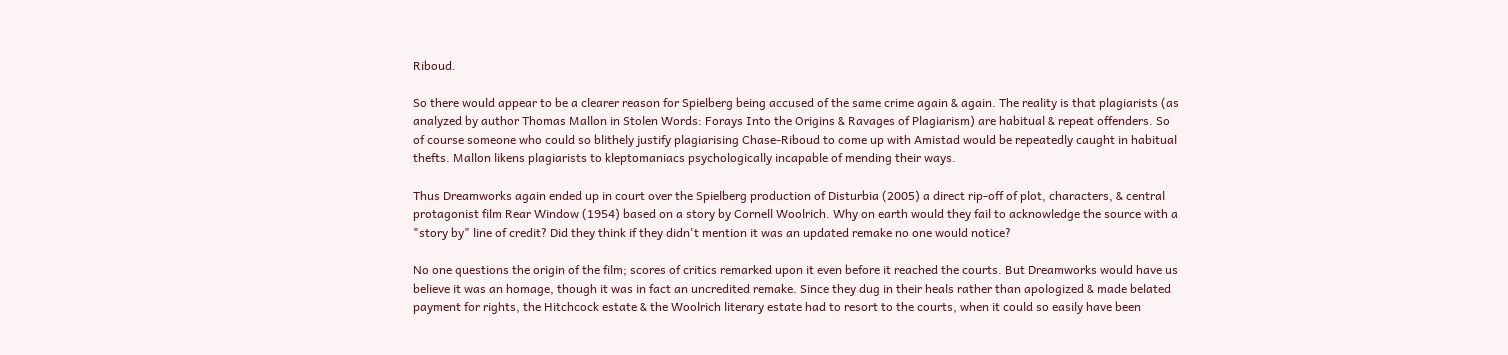Riboud.

So there would appear to be a clearer reason for Spielberg being accused of the same crime again & again. The reality is that plagiarists (as analyzed by author Thomas Mallon in Stolen Words: Forays Into the Origins & Ravages of Plagiarism) are habitual & repeat offenders. So of course someone who could so blithely justify plagiarising Chase-Riboud to come up with Amistad would be repeatedly caught in habitual thefts. Mallon likens plagiarists to kleptomaniacs psychologically incapable of mending their ways.

Thus Dreamworks again ended up in court over the Spielberg production of Disturbia (2005) a direct rip-off of plot, characters, & central protagonist film Rear Window (1954) based on a story by Cornell Woolrich. Why on earth would they fail to acknowledge the source with a "story by" line of credit? Did they think if they didn't mention it was an updated remake no one would notice?

No one questions the origin of the film; scores of critics remarked upon it even before it reached the courts. But Dreamworks would have us believe it was an homage, though it was in fact an uncredited remake. Since they dug in their heals rather than apologized & made belated payment for rights, the Hitchcock estate & the Woolrich literary estate had to resort to the courts, when it could so easily have been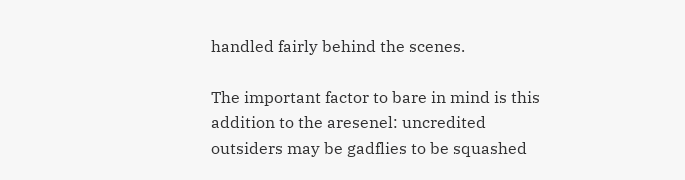handled fairly behind the scenes.

The important factor to bare in mind is this addition to the aresenel: uncredited outsiders may be gadflies to be squashed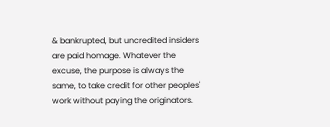& bankrupted, but uncredited insiders are paid homage. Whatever the excuse, the purpose is always the same, to take credit for other peoples' work without paying the originators.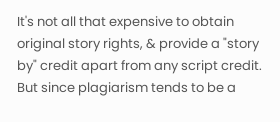It's not all that expensive to obtain original story rights, & provide a "story by" credit apart from any script credit. But since plagiarism tends to be a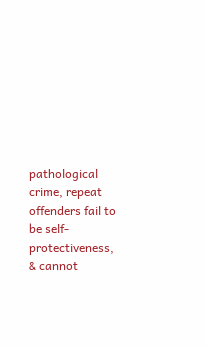pathological crime, repeat offenders fail to be self-protectiveness, & cannot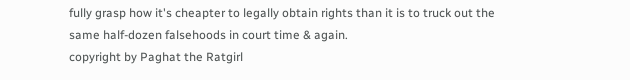fully grasp how it's cheapter to legally obtain rights than it is to truck out the same half-dozen falsehoods in court time & again.
copyright by Paghat the Ratgirl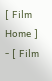[ Film Home ] - [ Film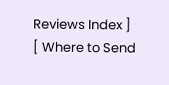Reviews Index ]
[ Where to Send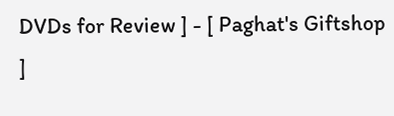DVDs for Review ] - [ Paghat's Giftshop ]